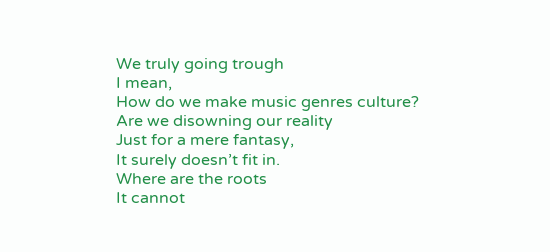We truly going trough
I mean,
How do we make music genres culture?
Are we disowning our reality
Just for a mere fantasy,
It surely doesn’t fit in.
Where are the roots
It cannot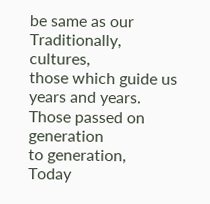be same as our
Traditionally, cultures,
those which guide us
years and years.
Those passed on generation
to generation,
Today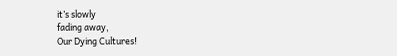it’s slowly
fading away,
Our Dying Cultures!